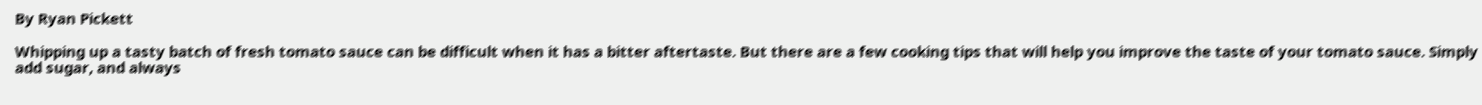By Ryan Pickett

Whipping up a tasty batch of fresh tomato sauce can be difficult when it has a bitter aftertaste. But there are a few cooking tips that will help you improve the taste of your tomato sauce. Simply add sugar, and always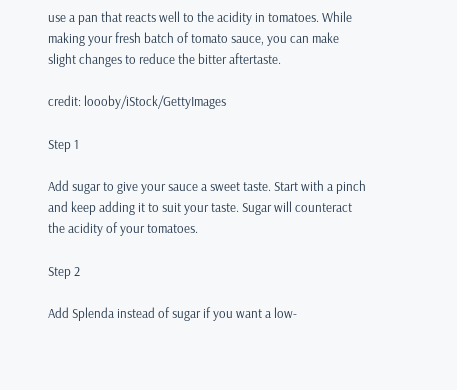use a pan that reacts well to the acidity in tomatoes. While making your fresh batch of tomato sauce, you can make slight changes to reduce the bitter aftertaste.

credit: loooby/iStock/GettyImages

Step 1

Add sugar to give your sauce a sweet taste. Start with a pinch and keep adding it to suit your taste. Sugar will counteract the acidity of your tomatoes.

Step 2

Add Splenda instead of sugar if you want a low-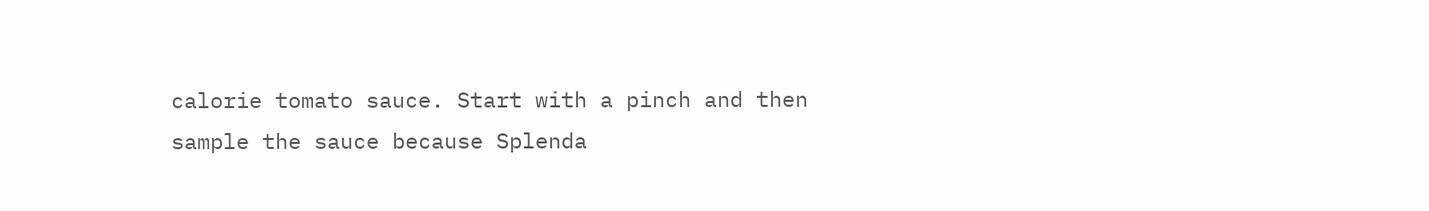calorie tomato sauce. Start with a pinch and then sample the sauce because Splenda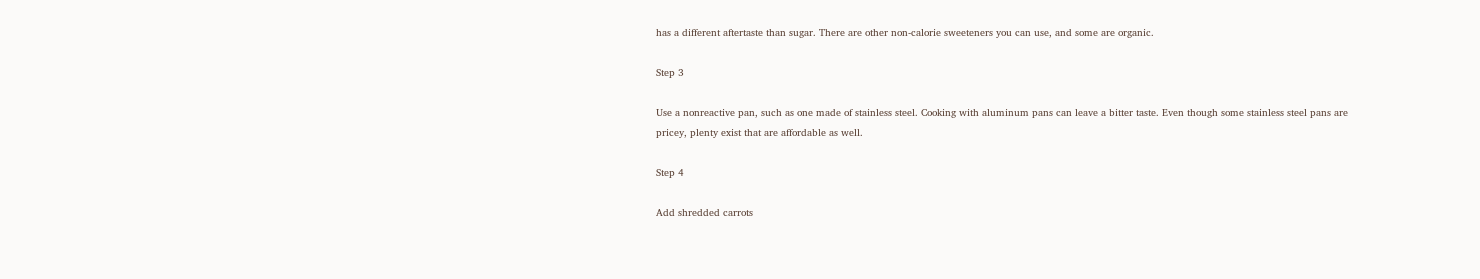has a different aftertaste than sugar. There are other non-calorie sweeteners you can use, and some are organic.

Step 3

Use a nonreactive pan, such as one made of stainless steel. Cooking with aluminum pans can leave a bitter taste. Even though some stainless steel pans are pricey, plenty exist that are affordable as well.

Step 4

Add shredded carrots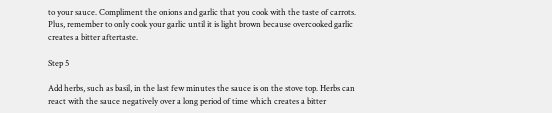to your sauce. Compliment the onions and garlic that you cook with the taste of carrots. Plus, remember to only cook your garlic until it is light brown because overcooked garlic creates a bitter aftertaste.

Step 5

Add herbs, such as basil, in the last few minutes the sauce is on the stove top. Herbs can react with the sauce negatively over a long period of time which creates a bitter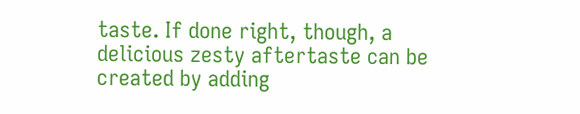taste. If done right, though, a delicious zesty aftertaste can be created by adding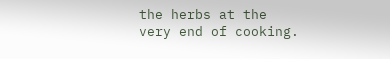the herbs at the very end of cooking.